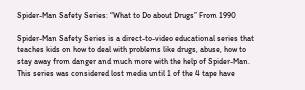Spider-Man Safety Series: “What to Do about Drugs” From 1990

Spider-Man Safety Series is a direct-to-video educational series that teaches kids on how to deal with problems like drugs, abuse, how to stay away from danger and much more with the help of Spider-Man. This series was considered lost media until 1 of the 4 tape have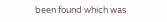been found which was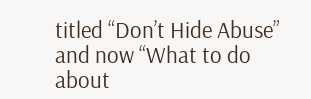titled “Don’t Hide Abuse” and now “What to do about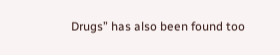Drugs” has also been found too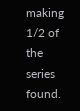making 1/2 of the series found.